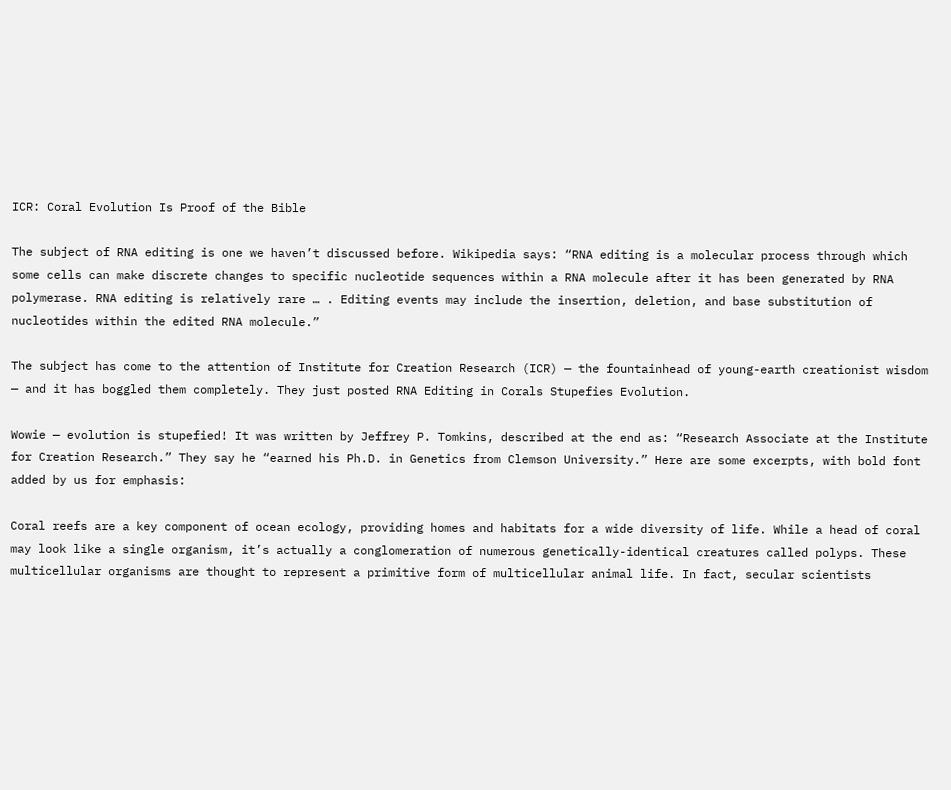ICR: Coral Evolution Is Proof of the Bible

The subject of RNA editing is one we haven’t discussed before. Wikipedia says: “RNA editing is a molecular process through which some cells can make discrete changes to specific nucleotide sequences within a RNA molecule after it has been generated by RNA polymerase. RNA editing is relatively rare … . Editing events may include the insertion, deletion, and base substitution of nucleotides within the edited RNA molecule.”

The subject has come to the attention of Institute for Creation Research (ICR) — the fountainhead of young-earth creationist wisdom — and it has boggled them completely. They just posted RNA Editing in Corals Stupefies Evolution.

Wowie — evolution is stupefied! It was written by Jeffrey P. Tomkins, described at the end as: “Research Associate at the Institute for Creation Research.” They say he “earned his Ph.D. in Genetics from Clemson University.” Here are some excerpts, with bold font added by us for emphasis:

Coral reefs are a key component of ocean ecology, providing homes and habitats for a wide diversity of life. While a head of coral may look like a single organism, it’s actually a conglomeration of numerous genetically-identical creatures called polyps. These multicellular organisms are thought to represent a primitive form of multicellular animal life. In fact, secular scientists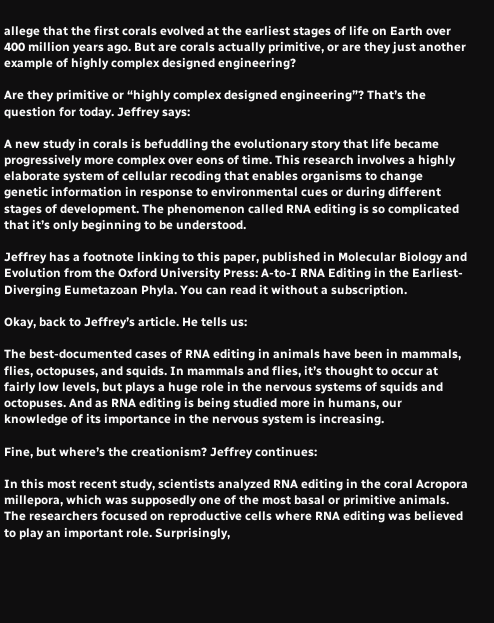allege that the first corals evolved at the earliest stages of life on Earth over 400 million years ago. But are corals actually primitive, or are they just another example of highly complex designed engineering?

Are they primitive or “highly complex designed engineering”? That’s the question for today. Jeffrey says:

A new study in corals is befuddling the evolutionary story that life became progressively more complex over eons of time. This research involves a highly elaborate system of cellular recoding that enables organisms to change genetic information in response to environmental cues or during different stages of development. The phenomenon called RNA editing is so complicated that it’s only beginning to be understood.

Jeffrey has a footnote linking to this paper, published in Molecular Biology and Evolution from the Oxford University Press: A-to-I RNA Editing in the Earliest-Diverging Eumetazoan Phyla. You can read it without a subscription.

Okay, back to Jeffrey’s article. He tells us:

The best-documented cases of RNA editing in animals have been in mammals, flies, octopuses, and squids. In mammals and flies, it’s thought to occur at fairly low levels, but plays a huge role in the nervous systems of squids and octopuses. And as RNA editing is being studied more in humans, our knowledge of its importance in the nervous system is increasing.

Fine, but where’s the creationism? Jeffrey continues:

In this most recent study, scientists analyzed RNA editing in the coral Acropora millepora, which was supposedly one of the most basal or primitive animals. The researchers focused on reproductive cells where RNA editing was believed to play an important role. Surprisingly,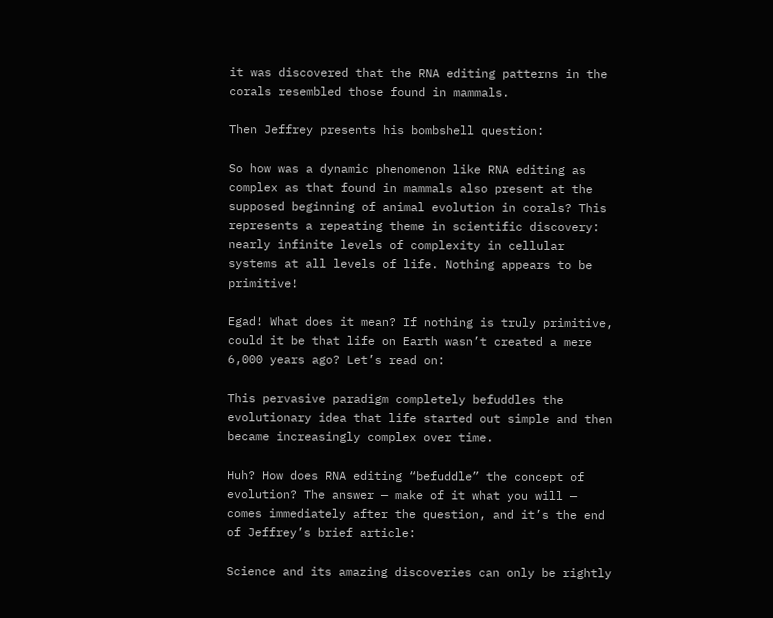it was discovered that the RNA editing patterns in the corals resembled those found in mammals.

Then Jeffrey presents his bombshell question:

So how was a dynamic phenomenon like RNA editing as complex as that found in mammals also present at the supposed beginning of animal evolution in corals? This represents a repeating theme in scientific discovery: nearly infinite levels of complexity in cellular systems at all levels of life. Nothing appears to be primitive!

Egad! What does it mean? If nothing is truly primitive, could it be that life on Earth wasn’t created a mere 6,000 years ago? Let’s read on:

This pervasive paradigm completely befuddles the evolutionary idea that life started out simple and then became increasingly complex over time.

Huh? How does RNA editing “befuddle” the concept of evolution? The answer — make of it what you will — comes immediately after the question, and it’s the end of Jeffrey’s brief article:

Science and its amazing discoveries can only be rightly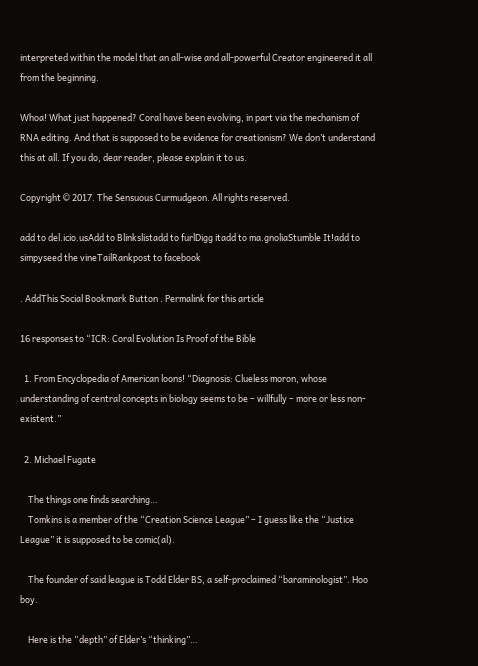interpreted within the model that an all-wise and all-powerful Creator engineered it all from the beginning.

Whoa! What just happened? Coral have been evolving, in part via the mechanism of RNA editing. And that is supposed to be evidence for creationism? We don’t understand this at all. If you do, dear reader, please explain it to us.

Copyright © 2017. The Sensuous Curmudgeon. All rights reserved.

add to del.icio.usAdd to Blinkslistadd to furlDigg itadd to ma.gnoliaStumble It!add to simpyseed the vineTailRankpost to facebook

. AddThis Social Bookmark Button . Permalink for this article

16 responses to “ICR: Coral Evolution Is Proof of the Bible

  1. From Encyclopedia of American loons! “Diagnosis: Clueless moron, whose understanding of central concepts in biology seems to be – willfully – more or less non-existent.”

  2. Michael Fugate

    The things one finds searching…
    Tomkins is a member of the “Creation Science League” – I guess like the “Justice League” it is supposed to be comic(al).

    The founder of said league is Todd Elder BS, a self-proclaimed “baraminologist”. Hoo boy.

    Here is the “depth” of Elder’s “thinking”…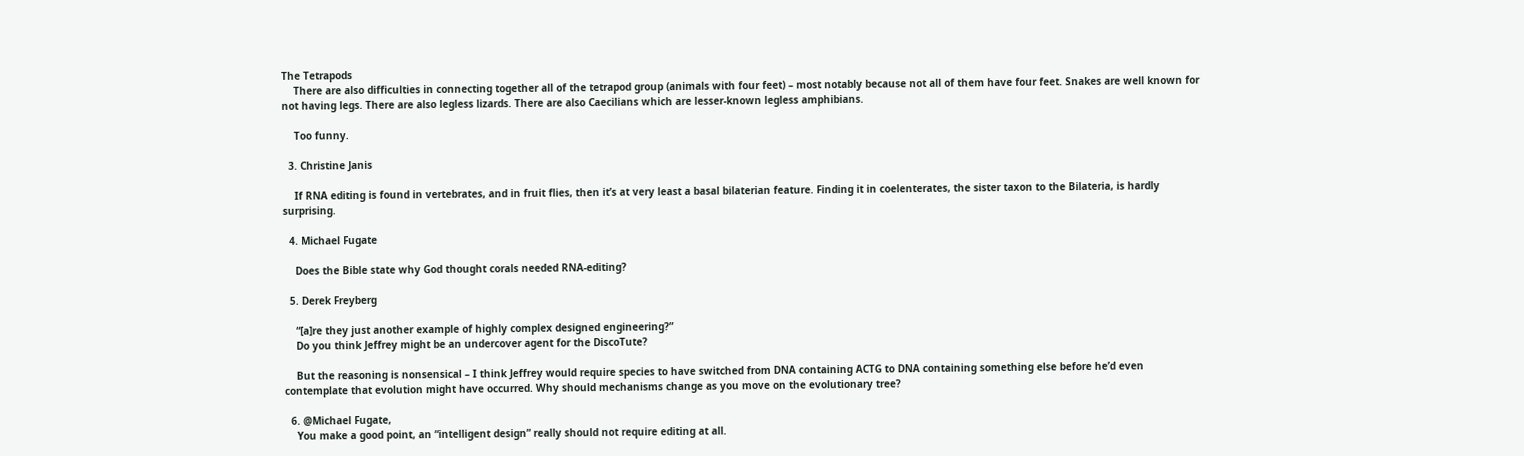The Tetrapods
    There are also difficulties in connecting together all of the tetrapod group (animals with four feet) – most notably because not all of them have four feet. Snakes are well known for not having legs. There are also legless lizards. There are also Caecilians which are lesser-known legless amphibians.

    Too funny.

  3. Christine Janis

    If RNA editing is found in vertebrates, and in fruit flies, then it’s at very least a basal bilaterian feature. Finding it in coelenterates, the sister taxon to the Bilateria, is hardly surprising.

  4. Michael Fugate

    Does the Bible state why God thought corals needed RNA-editing?

  5. Derek Freyberg

    “[a]re they just another example of highly complex designed engineering?”
    Do you think Jeffrey might be an undercover agent for the DiscoTute?

    But the reasoning is nonsensical – I think Jeffrey would require species to have switched from DNA containing ACTG to DNA containing something else before he’d even contemplate that evolution might have occurred. Why should mechanisms change as you move on the evolutionary tree?

  6. @Michael Fugate,
    You make a good point, an “intelligent design” really should not require editing at all.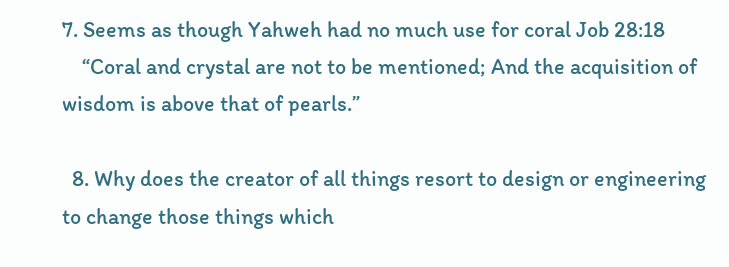7. Seems as though Yahweh had no much use for coral Job 28:18
    “Coral and crystal are not to be mentioned; And the acquisition of wisdom is above that of pearls.”

  8. Why does the creator of all things resort to design or engineering to change those things which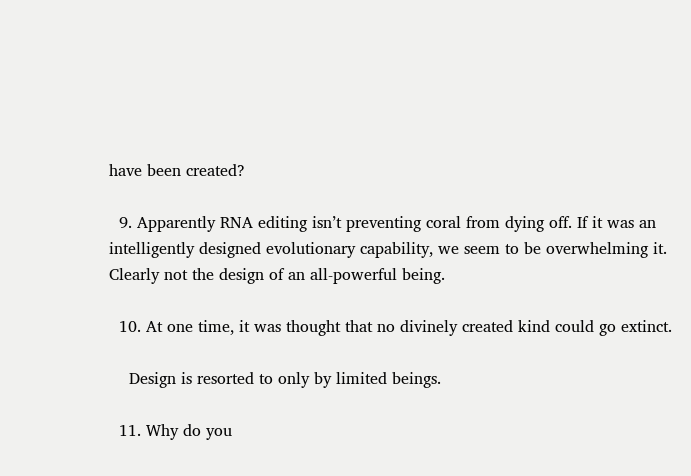have been created?

  9. Apparently RNA editing isn’t preventing coral from dying off. If it was an intelligently designed evolutionary capability, we seem to be overwhelming it. Clearly not the design of an all-powerful being.

  10. At one time, it was thought that no divinely created kind could go extinct.

    Design is resorted to only by limited beings.

  11. Why do you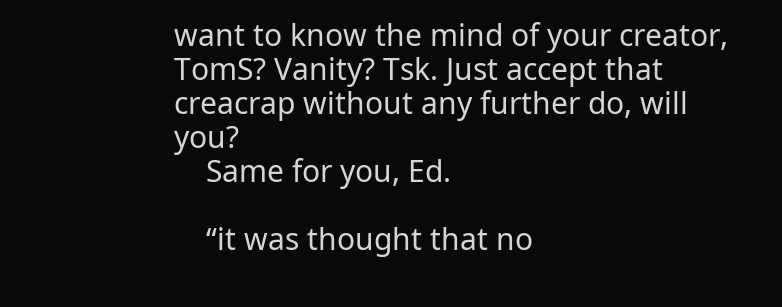want to know the mind of your creator, TomS? Vanity? Tsk. Just accept that creacrap without any further do, will you?
    Same for you, Ed.

    “it was thought that no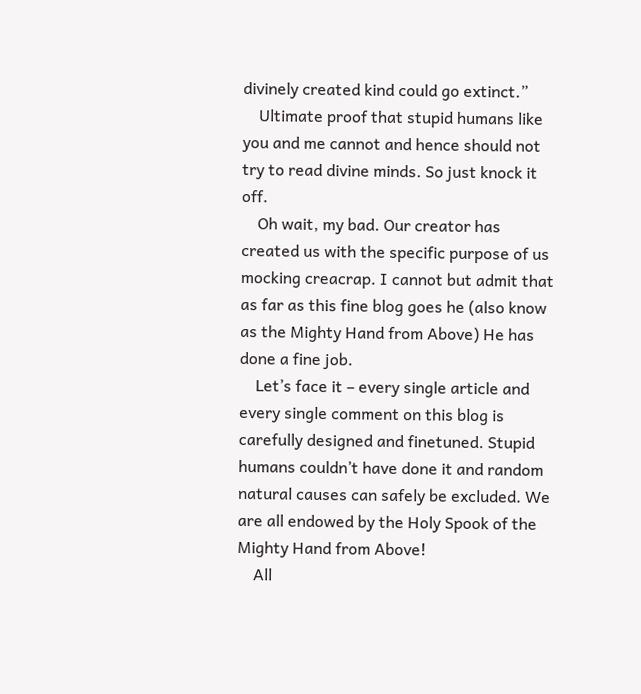divinely created kind could go extinct.”
    Ultimate proof that stupid humans like you and me cannot and hence should not try to read divine minds. So just knock it off.
    Oh wait, my bad. Our creator has created us with the specific purpose of us mocking creacrap. I cannot but admit that as far as this fine blog goes he (also know as the Mighty Hand from Above) He has done a fine job.
    Let’s face it – every single article and every single comment on this blog is carefully designed and finetuned. Stupid humans couldn’t have done it and random natural causes can safely be excluded. We are all endowed by the Holy Spook of the Mighty Hand from Above!
    All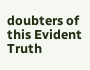doubters of this Evident Truth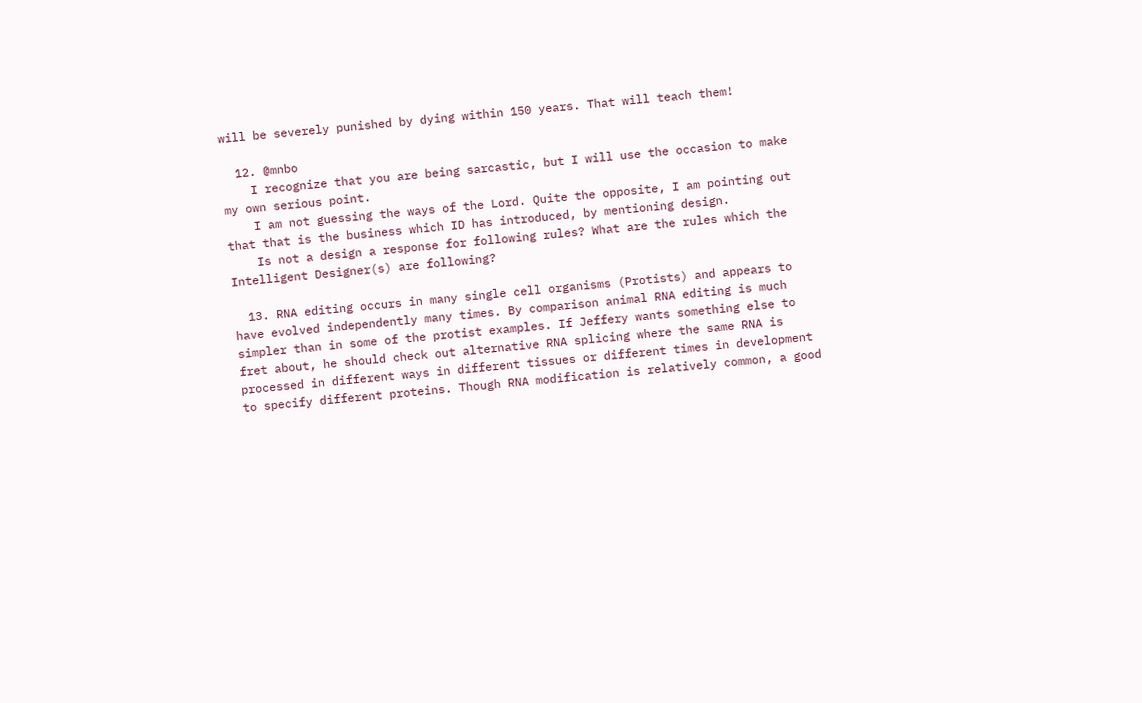will be severely punished by dying within 150 years. That will teach them!

  12. @mnbo
    I recognize that you are being sarcastic, but I will use the occasion to make my own serious point.
    I am not guessing the ways of the Lord. Quite the opposite, I am pointing out that that is the business which ID has introduced, by mentioning design.
    Is not a design a response for following rules? What are the rules which the Intelligent Designer(s) are following?

  13. RNA editing occurs in many single cell organisms (Protists) and appears to have evolved independently many times. By comparison animal RNA editing is much simpler than in some of the protist examples. If Jeffery wants something else to fret about, he should check out alternative RNA splicing where the same RNA is processed in different ways in different tissues or different times in development to specify different proteins. Though RNA modification is relatively common, a good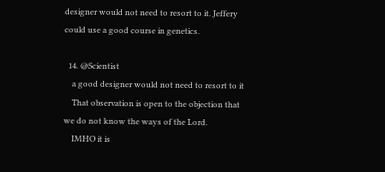designer would not need to resort to it. Jeffery could use a good course in genetics.

  14. @Scientist
    a good designer would not need to resort to it
    That observation is open to the objection that we do not know the ways of the Lord.
    IMHO it is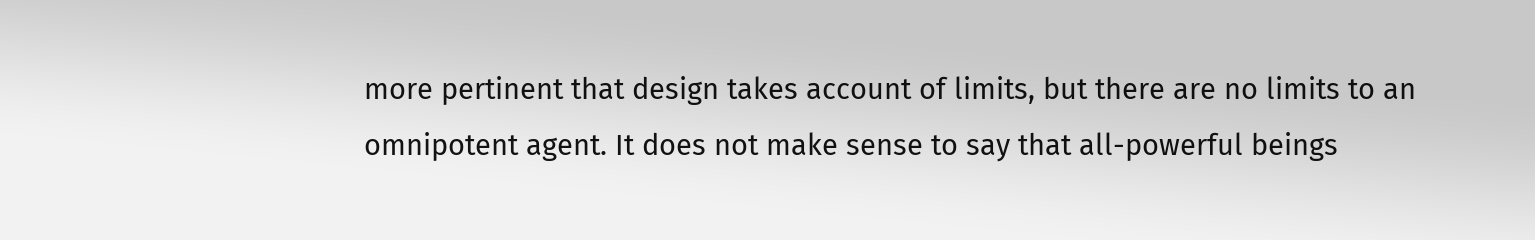more pertinent that design takes account of limits, but there are no limits to an omnipotent agent. It does not make sense to say that all-powerful beings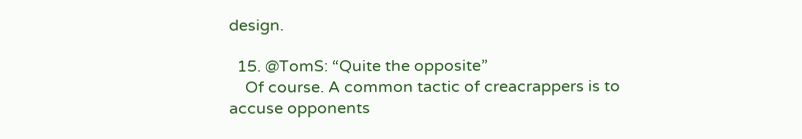design.

  15. @TomS: “Quite the opposite”
    Of course. A common tactic of creacrappers is to accuse opponents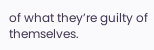of what they’re guilty of themselves.